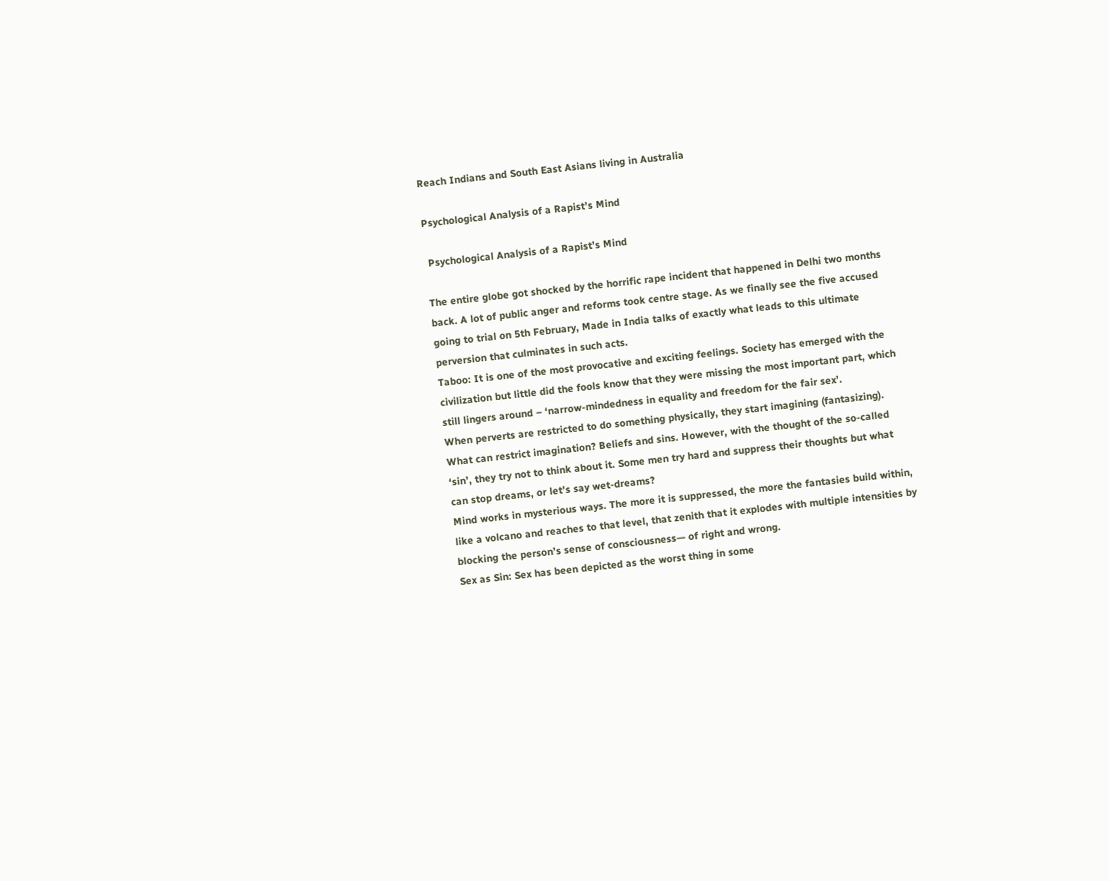Reach Indians and South East Asians living in Australia

Psychological Analysis of a Rapist’s Mind

 Psychological Analysis of a Rapist’s Mind

The entire globe got shocked by the horrific rape incident that happened in Delhi two months back. A lot of public anger and reforms took centre stage. As we finally see the five accused going to trial on 5th February, Made in India talks of exactly what leads to this ultimate perversion that culminates in such acts.
Taboo: It is one of the most provocative and exciting feelings. Society has emerged with the civilization but little did the fools know that they were missing the most important part, which still lingers around – ‘narrow-mindedness in equality and freedom for the fair sex’.
When perverts are restricted to do something physically, they start imagining (fantasizing). What can restrict imagination? Beliefs and sins. However, with the thought of the so-called ‘sin’, they try not to think about it. Some men try hard and suppress their thoughts but what can stop dreams, or let’s say wet-dreams?
Mind works in mysterious ways. The more it is suppressed, the more the fantasies build within, like a volcano and reaches to that level, that zenith that it explodes with multiple intensities by blocking the person’s sense of consciousness— of right and wrong.
Sex as Sin: Sex has been depicted as the worst thing in some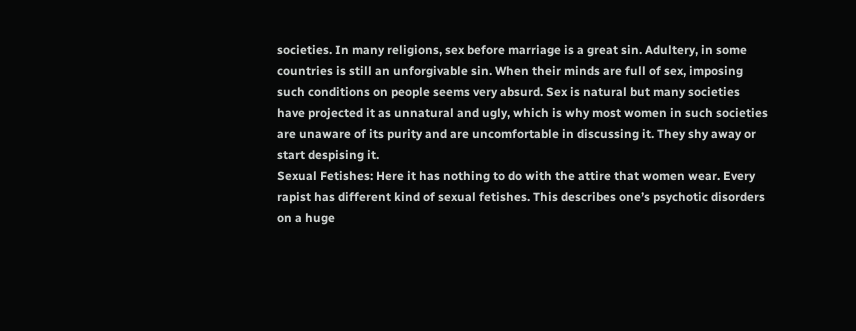societies. In many religions, sex before marriage is a great sin. Adultery, in some countries is still an unforgivable sin. When their minds are full of sex, imposing such conditions on people seems very absurd. Sex is natural but many societies have projected it as unnatural and ugly, which is why most women in such societies are unaware of its purity and are uncomfortable in discussing it. They shy away or start despising it.
Sexual Fetishes: Here it has nothing to do with the attire that women wear. Every rapist has different kind of sexual fetishes. This describes one’s psychotic disorders on a huge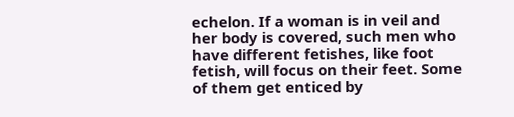echelon. If a woman is in veil and her body is covered, such men who have different fetishes, like foot fetish, will focus on their feet. Some of them get enticed by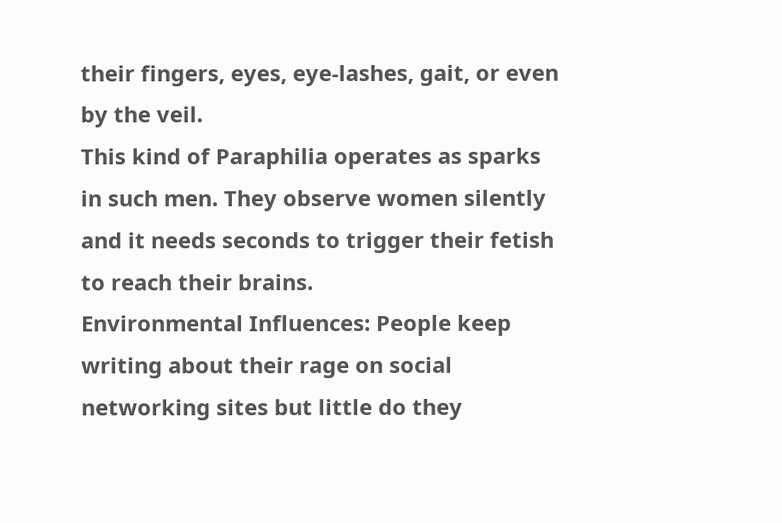their fingers, eyes, eye-lashes, gait, or even by the veil.
This kind of Paraphilia operates as sparks in such men. They observe women silently and it needs seconds to trigger their fetish to reach their brains.
Environmental Influences: People keep writing about their rage on social networking sites but little do they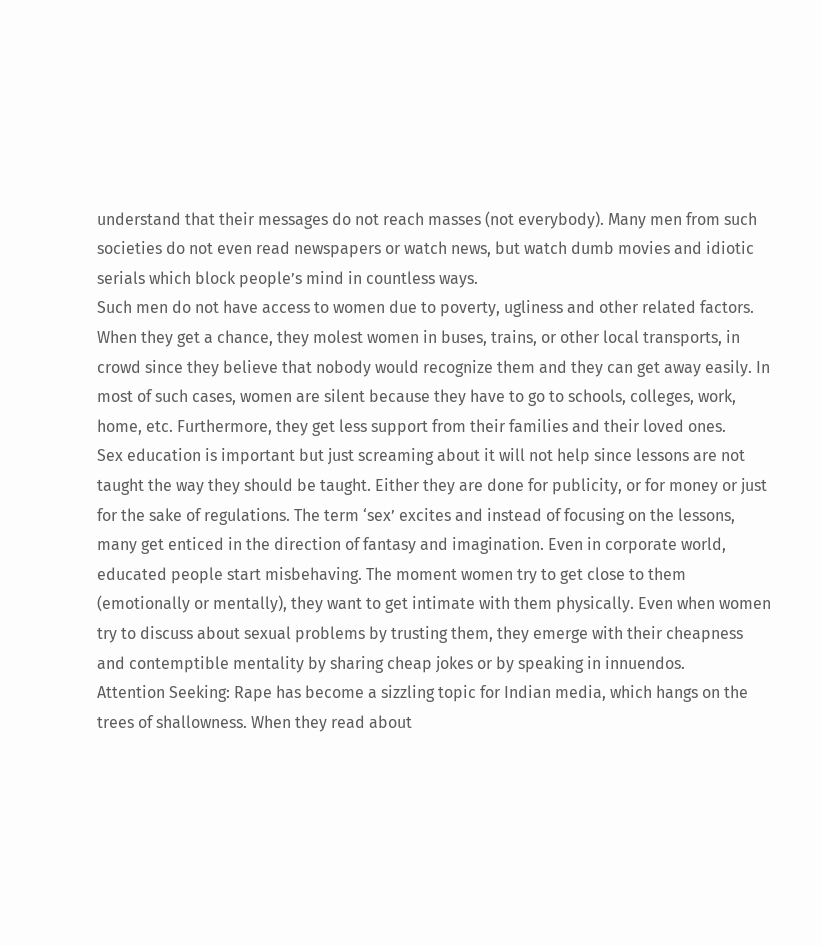understand that their messages do not reach masses (not everybody). Many men from such societies do not even read newspapers or watch news, but watch dumb movies and idiotic serials which block people’s mind in countless ways.
Such men do not have access to women due to poverty, ugliness and other related factors. When they get a chance, they molest women in buses, trains, or other local transports, in crowd since they believe that nobody would recognize them and they can get away easily. In most of such cases, women are silent because they have to go to schools, colleges, work, home, etc. Furthermore, they get less support from their families and their loved ones.
Sex education is important but just screaming about it will not help since lessons are not taught the way they should be taught. Either they are done for publicity, or for money or just for the sake of regulations. The term ‘sex’ excites and instead of focusing on the lessons, many get enticed in the direction of fantasy and imagination. Even in corporate world, educated people start misbehaving. The moment women try to get close to them (emotionally or mentally), they want to get intimate with them physically. Even when women try to discuss about sexual problems by trusting them, they emerge with their cheapness and contemptible mentality by sharing cheap jokes or by speaking in innuendos.
Attention Seeking: Rape has become a sizzling topic for Indian media, which hangs on the trees of shallowness. When they read about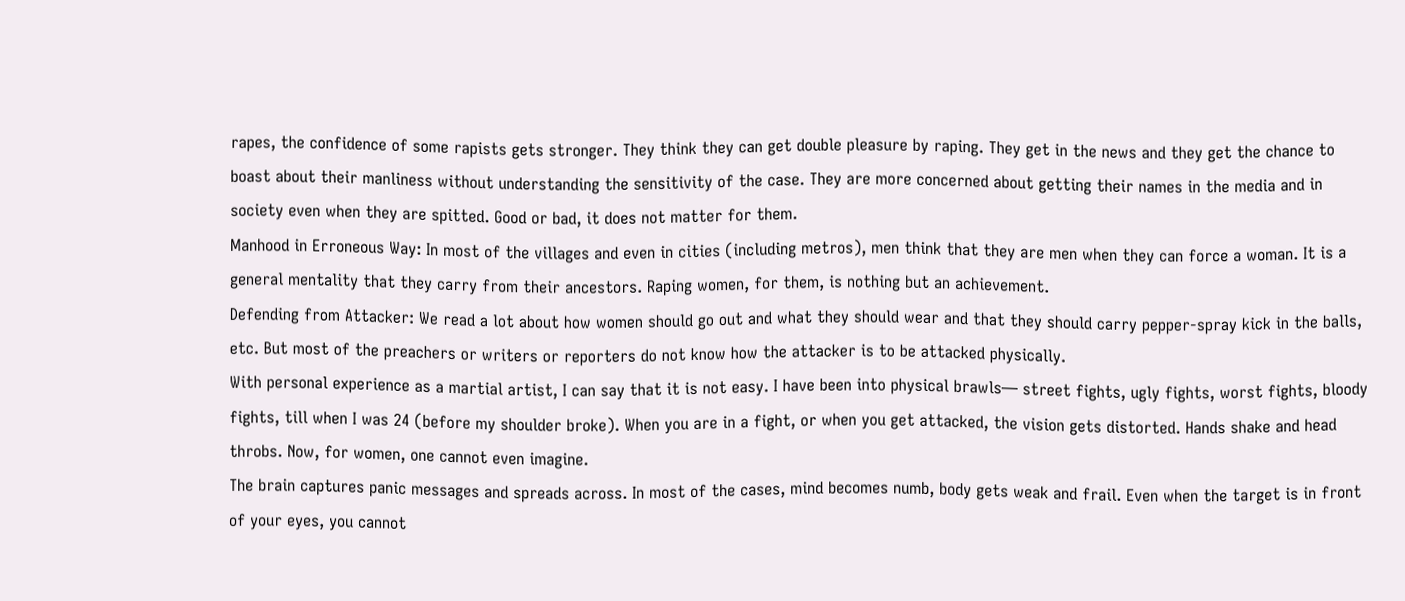rapes, the confidence of some rapists gets stronger. They think they can get double pleasure by raping. They get in the news and they get the chance to boast about their manliness without understanding the sensitivity of the case. They are more concerned about getting their names in the media and in society even when they are spitted. Good or bad, it does not matter for them.
Manhood in Erroneous Way: In most of the villages and even in cities (including metros), men think that they are men when they can force a woman. It is a general mentality that they carry from their ancestors. Raping women, for them, is nothing but an achievement.
Defending from Attacker: We read a lot about how women should go out and what they should wear and that they should carry pepper-spray kick in the balls, etc. But most of the preachers or writers or reporters do not know how the attacker is to be attacked physically.
With personal experience as a martial artist, I can say that it is not easy. I have been into physical brawls— street fights, ugly fights, worst fights, bloody fights, till when I was 24 (before my shoulder broke). When you are in a fight, or when you get attacked, the vision gets distorted. Hands shake and head throbs. Now, for women, one cannot even imagine.
The brain captures panic messages and spreads across. In most of the cases, mind becomes numb, body gets weak and frail. Even when the target is in front of your eyes, you cannot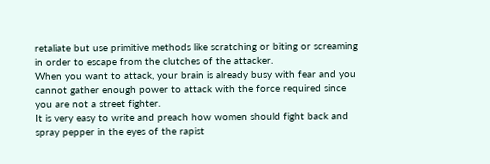retaliate but use primitive methods like scratching or biting or screaming in order to escape from the clutches of the attacker.
When you want to attack, your brain is already busy with fear and you cannot gather enough power to attack with the force required since you are not a street fighter.
It is very easy to write and preach how women should fight back and spray pepper in the eyes of the rapist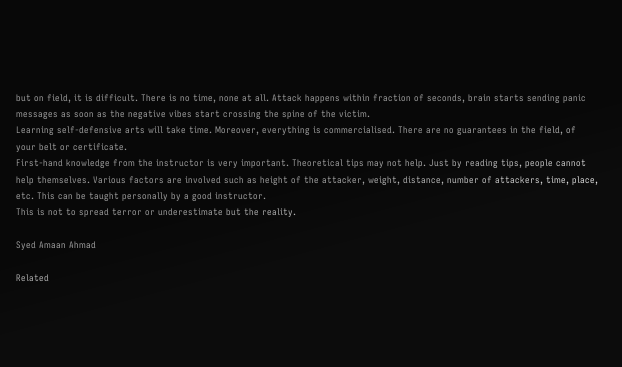but on field, it is difficult. There is no time, none at all. Attack happens within fraction of seconds, brain starts sending panic messages as soon as the negative vibes start crossing the spine of the victim.
Learning self-defensive arts will take time. Moreover, everything is commercialised. There are no guarantees in the field, of your belt or certificate.
First-hand knowledge from the instructor is very important. Theoretical tips may not help. Just by reading tips, people cannot help themselves. Various factors are involved such as height of the attacker, weight, distance, number of attackers, time, place, etc. This can be taught personally by a good instructor.
This is not to spread terror or underestimate but the reality.

Syed Amaan Ahmad

Related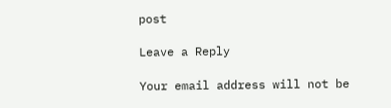post

Leave a Reply

Your email address will not be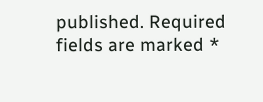published. Required fields are marked *